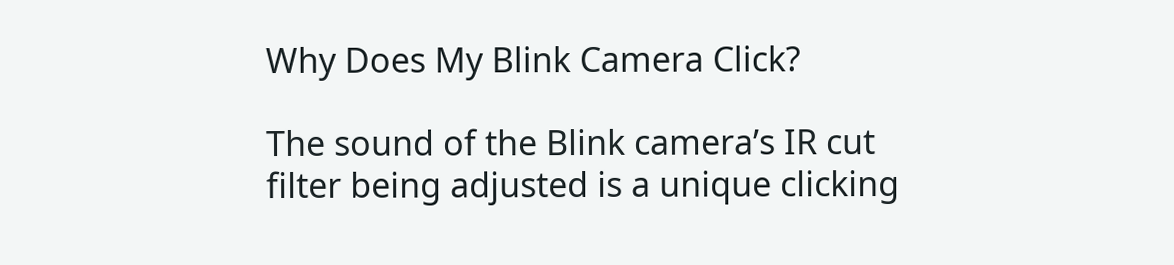Why Does My Blink Camera Click?

The sound of the Blink camera’s IR cut filter being adjusted is a unique clicking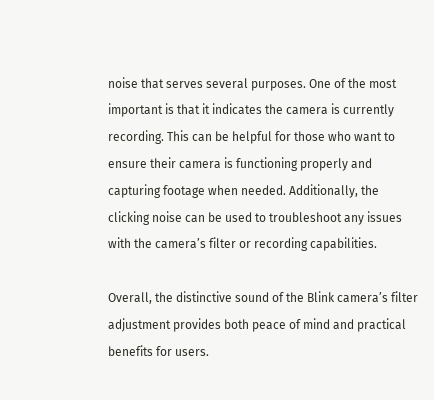noise that serves several purposes. One of the most important is that it indicates the camera is currently recording. This can be helpful for those who want to ensure their camera is functioning properly and capturing footage when needed. Additionally, the clicking noise can be used to troubleshoot any issues with the camera’s filter or recording capabilities.

Overall, the distinctive sound of the Blink camera’s filter adjustment provides both peace of mind and practical benefits for users.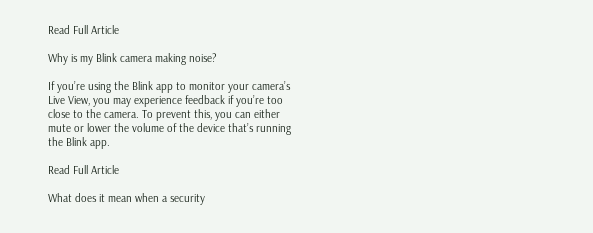Read Full Article

Why is my Blink camera making noise?

If you’re using the Blink app to monitor your camera’s Live View, you may experience feedback if you’re too close to the camera. To prevent this, you can either mute or lower the volume of the device that’s running the Blink app.

Read Full Article

What does it mean when a security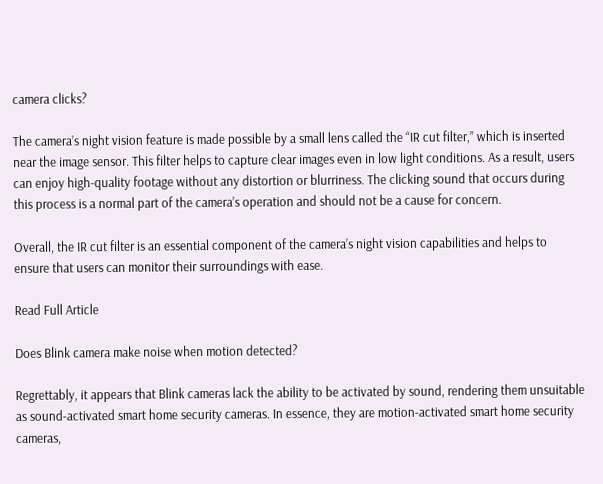camera clicks?

The camera’s night vision feature is made possible by a small lens called the “IR cut filter,” which is inserted near the image sensor. This filter helps to capture clear images even in low light conditions. As a result, users can enjoy high-quality footage without any distortion or blurriness. The clicking sound that occurs during this process is a normal part of the camera’s operation and should not be a cause for concern.

Overall, the IR cut filter is an essential component of the camera’s night vision capabilities and helps to ensure that users can monitor their surroundings with ease.

Read Full Article

Does Blink camera make noise when motion detected?

Regrettably, it appears that Blink cameras lack the ability to be activated by sound, rendering them unsuitable as sound-activated smart home security cameras. In essence, they are motion-activated smart home security cameras,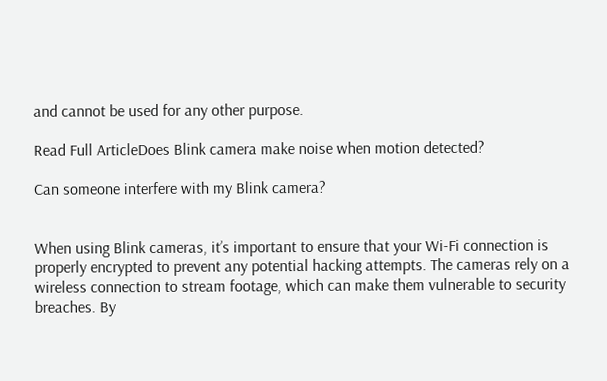and cannot be used for any other purpose.

Read Full ArticleDoes Blink camera make noise when motion detected?

Can someone interfere with my Blink camera?


When using Blink cameras, it’s important to ensure that your Wi-Fi connection is properly encrypted to prevent any potential hacking attempts. The cameras rely on a wireless connection to stream footage, which can make them vulnerable to security breaches. By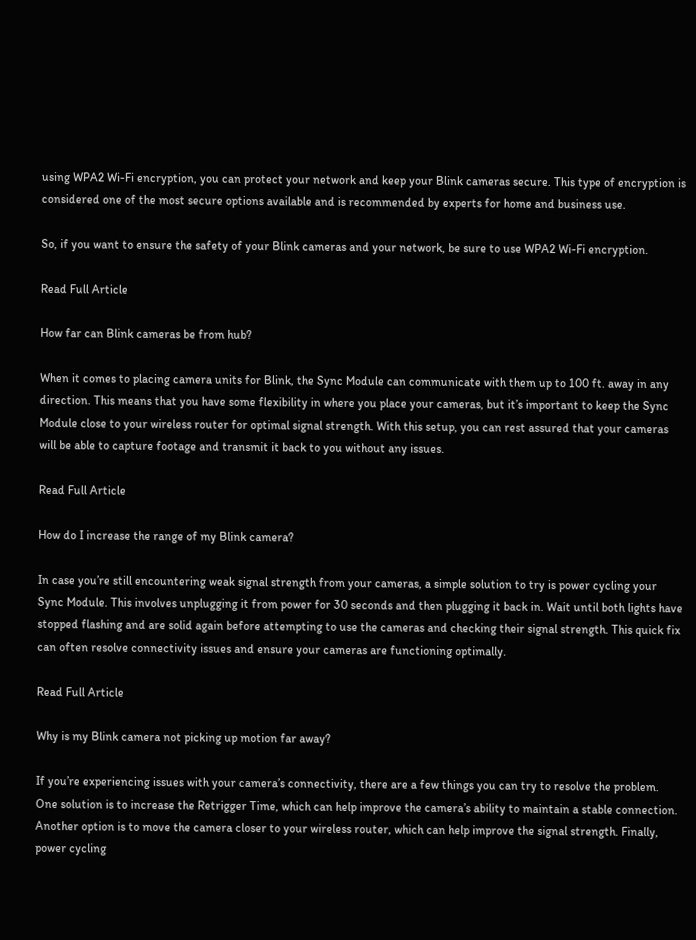using WPA2 Wi-Fi encryption, you can protect your network and keep your Blink cameras secure. This type of encryption is considered one of the most secure options available and is recommended by experts for home and business use.

So, if you want to ensure the safety of your Blink cameras and your network, be sure to use WPA2 Wi-Fi encryption.

Read Full Article

How far can Blink cameras be from hub?

When it comes to placing camera units for Blink, the Sync Module can communicate with them up to 100 ft. away in any direction. This means that you have some flexibility in where you place your cameras, but it’s important to keep the Sync Module close to your wireless router for optimal signal strength. With this setup, you can rest assured that your cameras will be able to capture footage and transmit it back to you without any issues.

Read Full Article

How do I increase the range of my Blink camera?

In case you’re still encountering weak signal strength from your cameras, a simple solution to try is power cycling your Sync Module. This involves unplugging it from power for 30 seconds and then plugging it back in. Wait until both lights have stopped flashing and are solid again before attempting to use the cameras and checking their signal strength. This quick fix can often resolve connectivity issues and ensure your cameras are functioning optimally.

Read Full Article

Why is my Blink camera not picking up motion far away?

If you’re experiencing issues with your camera’s connectivity, there are a few things you can try to resolve the problem. One solution is to increase the Retrigger Time, which can help improve the camera’s ability to maintain a stable connection. Another option is to move the camera closer to your wireless router, which can help improve the signal strength. Finally, power cycling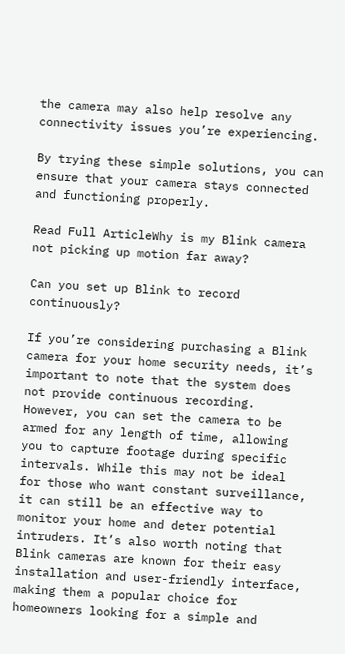the camera may also help resolve any connectivity issues you’re experiencing.

By trying these simple solutions, you can ensure that your camera stays connected and functioning properly.

Read Full ArticleWhy is my Blink camera not picking up motion far away?

Can you set up Blink to record continuously?

If you’re considering purchasing a Blink camera for your home security needs, it’s important to note that the system does not provide continuous recording. However, you can set the camera to be armed for any length of time, allowing you to capture footage during specific intervals. While this may not be ideal for those who want constant surveillance, it can still be an effective way to monitor your home and deter potential intruders. It’s also worth noting that Blink cameras are known for their easy installation and user-friendly interface, making them a popular choice for homeowners looking for a simple and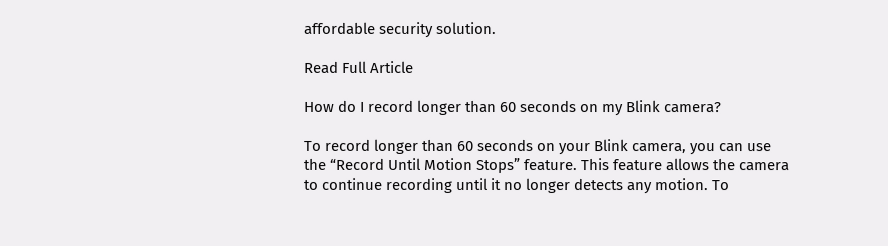affordable security solution.

Read Full Article

How do I record longer than 60 seconds on my Blink camera?

To record longer than 60 seconds on your Blink camera, you can use the “Record Until Motion Stops” feature. This feature allows the camera to continue recording until it no longer detects any motion. To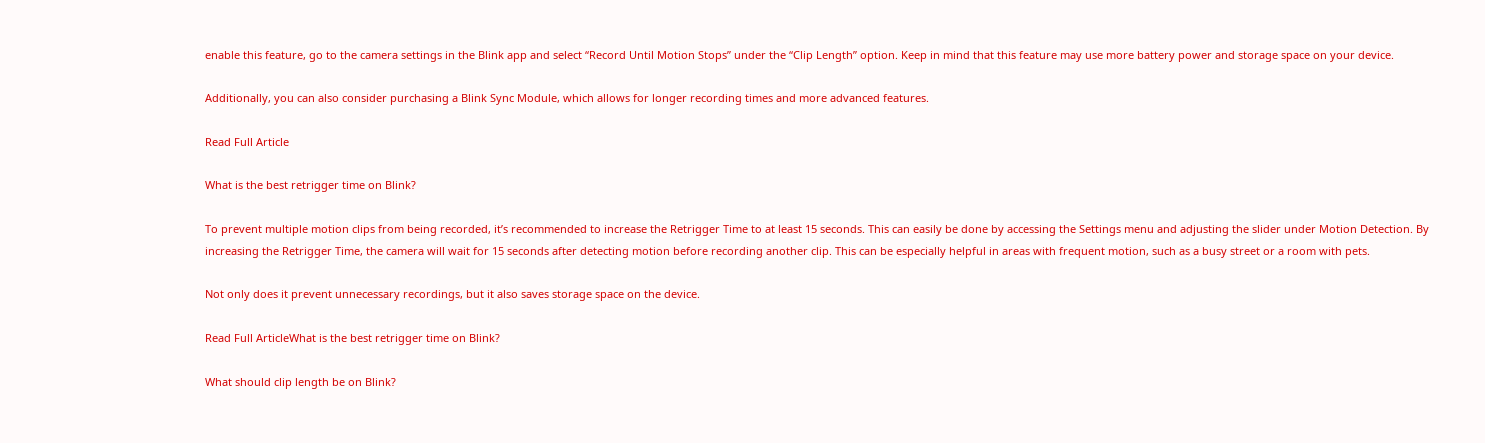enable this feature, go to the camera settings in the Blink app and select “Record Until Motion Stops” under the “Clip Length” option. Keep in mind that this feature may use more battery power and storage space on your device.

Additionally, you can also consider purchasing a Blink Sync Module, which allows for longer recording times and more advanced features.

Read Full Article

What is the best retrigger time on Blink?

To prevent multiple motion clips from being recorded, it’s recommended to increase the Retrigger Time to at least 15 seconds. This can easily be done by accessing the Settings menu and adjusting the slider under Motion Detection. By increasing the Retrigger Time, the camera will wait for 15 seconds after detecting motion before recording another clip. This can be especially helpful in areas with frequent motion, such as a busy street or a room with pets.

Not only does it prevent unnecessary recordings, but it also saves storage space on the device.

Read Full ArticleWhat is the best retrigger time on Blink?

What should clip length be on Blink?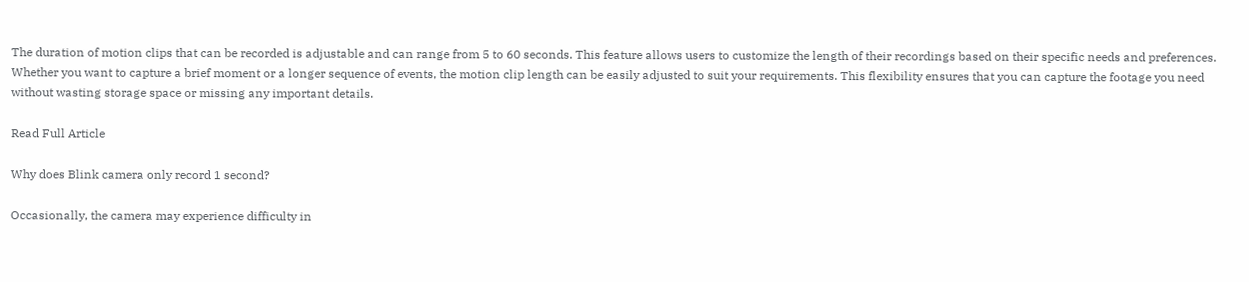The duration of motion clips that can be recorded is adjustable and can range from 5 to 60 seconds. This feature allows users to customize the length of their recordings based on their specific needs and preferences. Whether you want to capture a brief moment or a longer sequence of events, the motion clip length can be easily adjusted to suit your requirements. This flexibility ensures that you can capture the footage you need without wasting storage space or missing any important details.

Read Full Article

Why does Blink camera only record 1 second?

Occasionally, the camera may experience difficulty in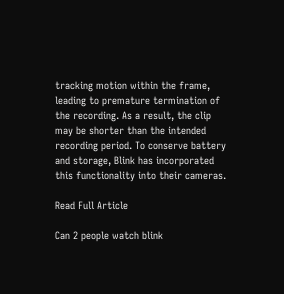tracking motion within the frame, leading to premature termination of the recording. As a result, the clip may be shorter than the intended recording period. To conserve battery and storage, Blink has incorporated this functionality into their cameras.

Read Full Article

Can 2 people watch blink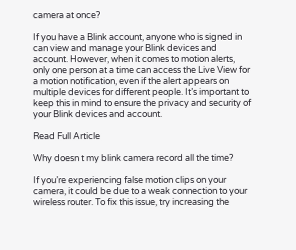camera at once?

If you have a Blink account, anyone who is signed in can view and manage your Blink devices and account. However, when it comes to motion alerts, only one person at a time can access the Live View for a motion notification, even if the alert appears on multiple devices for different people. It’s important to keep this in mind to ensure the privacy and security of your Blink devices and account.

Read Full Article

Why doesn t my blink camera record all the time?

If you’re experiencing false motion clips on your camera, it could be due to a weak connection to your wireless router. To fix this issue, try increasing the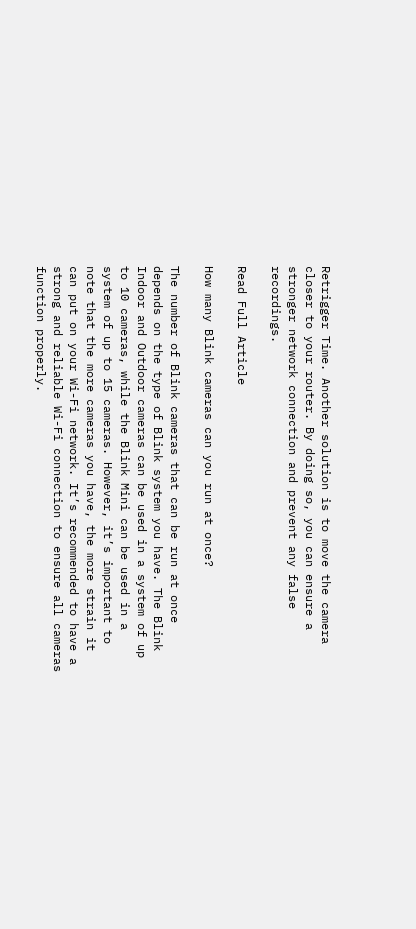Retrigger Time. Another solution is to move the camera closer to your router. By doing so, you can ensure a stronger network connection and prevent any false recordings.

Read Full Article

How many Blink cameras can you run at once?

The number of Blink cameras that can be run at once depends on the type of Blink system you have. The Blink Indoor and Outdoor cameras can be used in a system of up to 10 cameras, while the Blink Mini can be used in a system of up to 15 cameras. However, it’s important to note that the more cameras you have, the more strain it can put on your Wi-Fi network. It’s recommended to have a strong and reliable Wi-Fi connection to ensure all cameras function properly.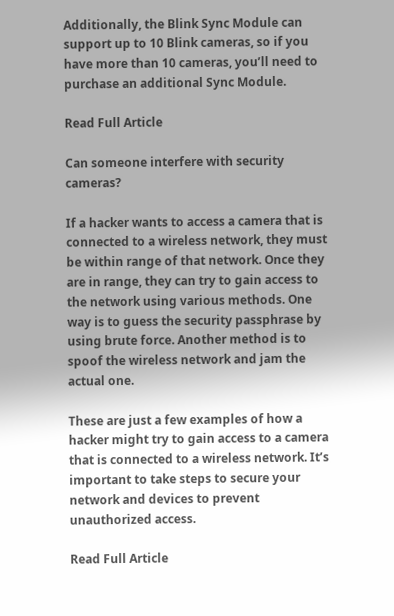Additionally, the Blink Sync Module can support up to 10 Blink cameras, so if you have more than 10 cameras, you’ll need to purchase an additional Sync Module.

Read Full Article

Can someone interfere with security cameras?

If a hacker wants to access a camera that is connected to a wireless network, they must be within range of that network. Once they are in range, they can try to gain access to the network using various methods. One way is to guess the security passphrase by using brute force. Another method is to spoof the wireless network and jam the actual one.

These are just a few examples of how a hacker might try to gain access to a camera that is connected to a wireless network. It’s important to take steps to secure your network and devices to prevent unauthorized access.

Read Full Article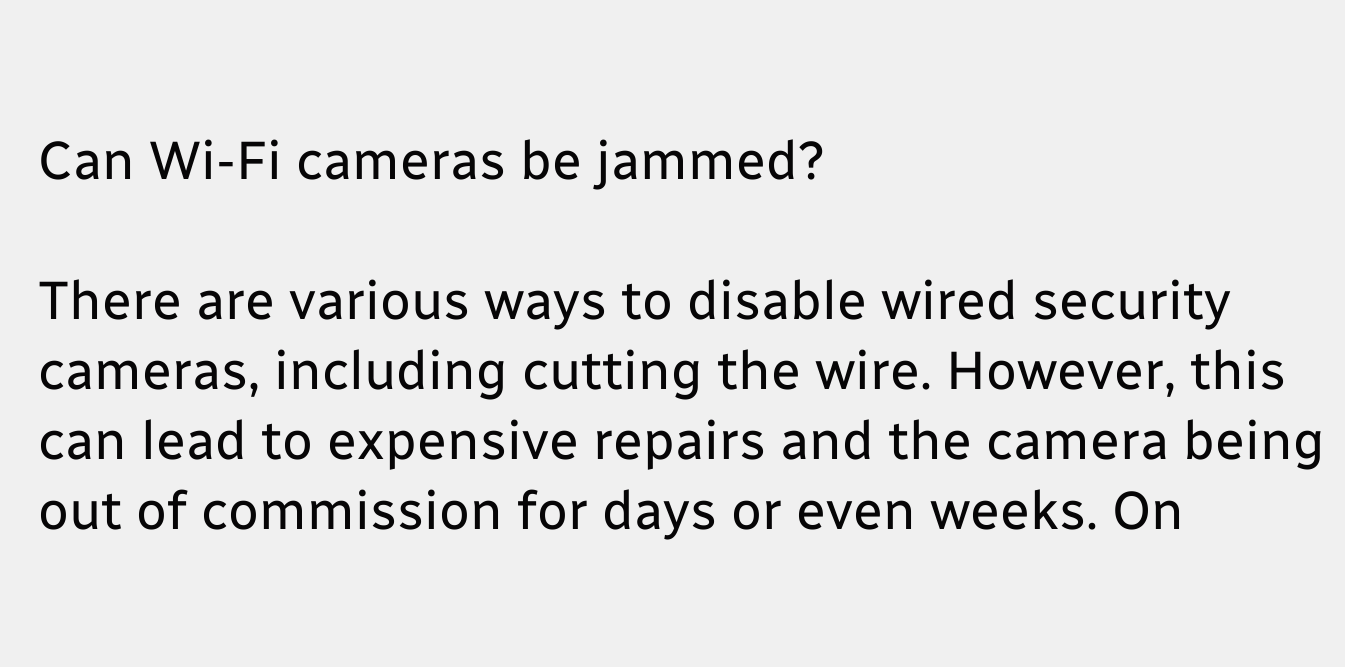Can Wi-Fi cameras be jammed?

There are various ways to disable wired security cameras, including cutting the wire. However, this can lead to expensive repairs and the camera being out of commission for days or even weeks. On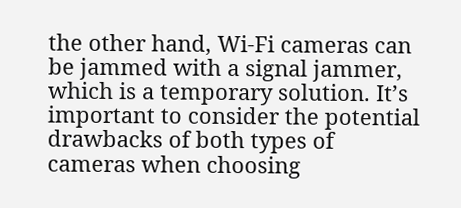the other hand, Wi-Fi cameras can be jammed with a signal jammer, which is a temporary solution. It’s important to consider the potential drawbacks of both types of cameras when choosing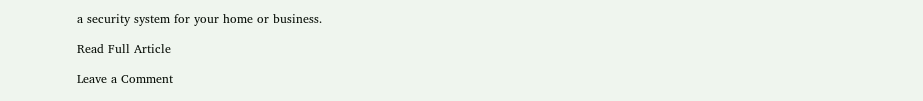a security system for your home or business.

Read Full Article

Leave a Comment